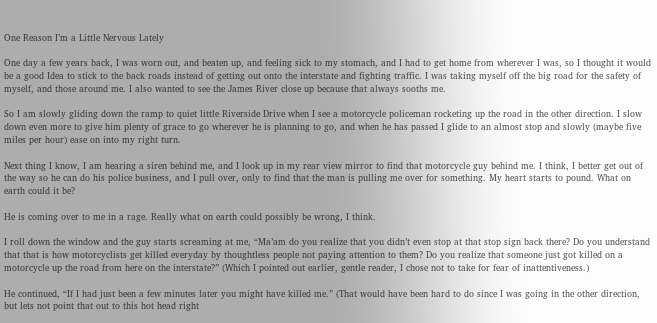One Reason I’m a Little Nervous Lately

One day a few years back, I was worn out, and beaten up, and feeling sick to my stomach, and I had to get home from wherever I was, so I thought it would be a good Idea to stick to the back roads instead of getting out onto the interstate and fighting traffic. I was taking myself off the big road for the safety of myself, and those around me. I also wanted to see the James River close up because that always sooths me.

So I am slowly gliding down the ramp to quiet little Riverside Drive when I see a motorcycle policeman rocketing up the road in the other direction. I slow down even more to give him plenty of grace to go wherever he is planning to go, and when he has passed I glide to an almost stop and slowly (maybe five miles per hour) ease on into my right turn.

Next thing I know, I am hearing a siren behind me, and I look up in my rear view mirror to find that motorcycle guy behind me. I think, I better get out of the way so he can do his police business, and I pull over, only to find that the man is pulling me over for something. My heart starts to pound. What on earth could it be?

He is coming over to me in a rage. Really what on earth could possibly be wrong, I think.

I roll down the window and the guy starts screaming at me, “Ma’am do you realize that you didn’t even stop at that stop sign back there? Do you understand that that is how motorcyclists get killed everyday by thoughtless people not paying attention to them? Do you realize that someone just got killed on a motorcycle up the road from here on the interstate?” (Which I pointed out earlier, gentle reader, I chose not to take for fear of inattentiveness.)

He continued, “If I had just been a few minutes later you might have killed me.” (That would have been hard to do since I was going in the other direction, but lets not point that out to this hot head right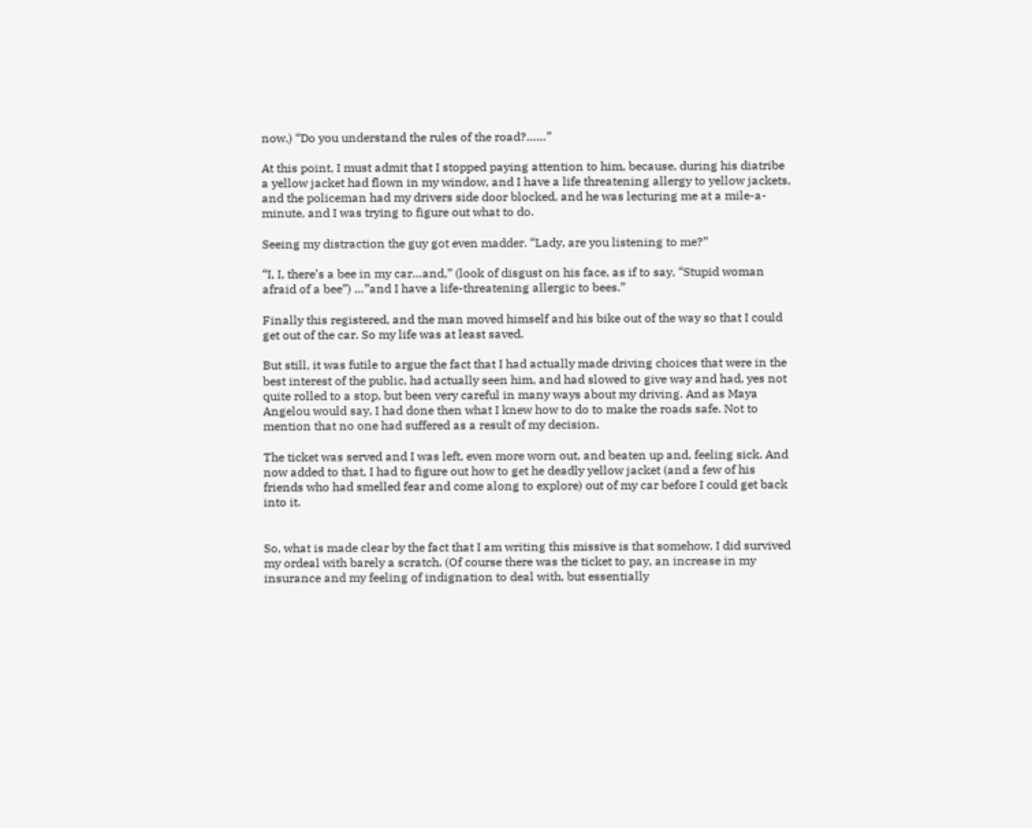now.) “Do you understand the rules of the road?……”

At this point, I must admit that I stopped paying attention to him, because, during his diatribe a yellow jacket had flown in my window, and I have a life threatening allergy to yellow jackets, and the policeman had my drivers side door blocked, and he was lecturing me at a mile-a-minute, and I was trying to figure out what to do.

Seeing my distraction the guy got even madder. “Lady, are you listening to me?”

“I, I, there’s a bee in my car…and,” (look of disgust on his face, as if to say, “Stupid woman afraid of a bee”) …”and I have a life-threatening allergic to bees.”

Finally this registered, and the man moved himself and his bike out of the way so that I could get out of the car. So my life was at least saved.

But still, it was futile to argue the fact that I had actually made driving choices that were in the best interest of the public, had actually seen him, and had slowed to give way and had, yes not quite rolled to a stop, but been very careful in many ways about my driving. And as Maya Angelou would say, I had done then what I knew how to do to make the roads safe. Not to mention that no one had suffered as a result of my decision.

The ticket was served and I was left, even more worn out, and beaten up and, feeling sick. And now added to that, I had to figure out how to get he deadly yellow jacket (and a few of his friends who had smelled fear and come along to explore) out of my car before I could get back into it.


So, what is made clear by the fact that I am writing this missive is that somehow, I did survived my ordeal with barely a scratch. (Of course there was the ticket to pay, an increase in my insurance and my feeling of indignation to deal with, but essentially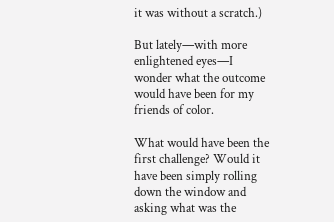it was without a scratch.)

But lately—with more enlightened eyes—I wonder what the outcome would have been for my friends of color.

What would have been the first challenge? Would it have been simply rolling down the window and asking what was the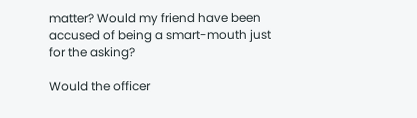matter? Would my friend have been accused of being a smart-mouth just for the asking?

Would the officer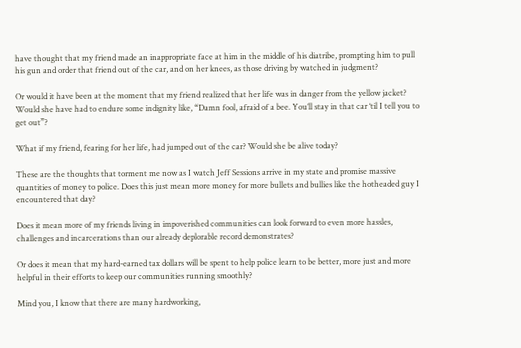have thought that my friend made an inappropriate face at him in the middle of his diatribe, prompting him to pull his gun and order that friend out of the car, and on her knees, as those driving by watched in judgment?

Or would it have been at the moment that my friend realized that her life was in danger from the yellow jacket? Would she have had to endure some indignity like, “Damn fool, afraid of a bee. You’ll stay in that car ‘til I tell you to get out”?

What if my friend, fearing for her life, had jumped out of the car? Would she be alive today?

These are the thoughts that torment me now as I watch Jeff Sessions arrive in my state and promise massive quantities of money to police. Does this just mean more money for more bullets and bullies like the hotheaded guy I encountered that day?

Does it mean more of my friends living in impoverished communities can look forward to even more hassles, challenges and incarcerations than our already deplorable record demonstrates?

Or does it mean that my hard-earned tax dollars will be spent to help police learn to be better, more just and more helpful in their efforts to keep our communities running smoothly?

Mind you, I know that there are many hardworking,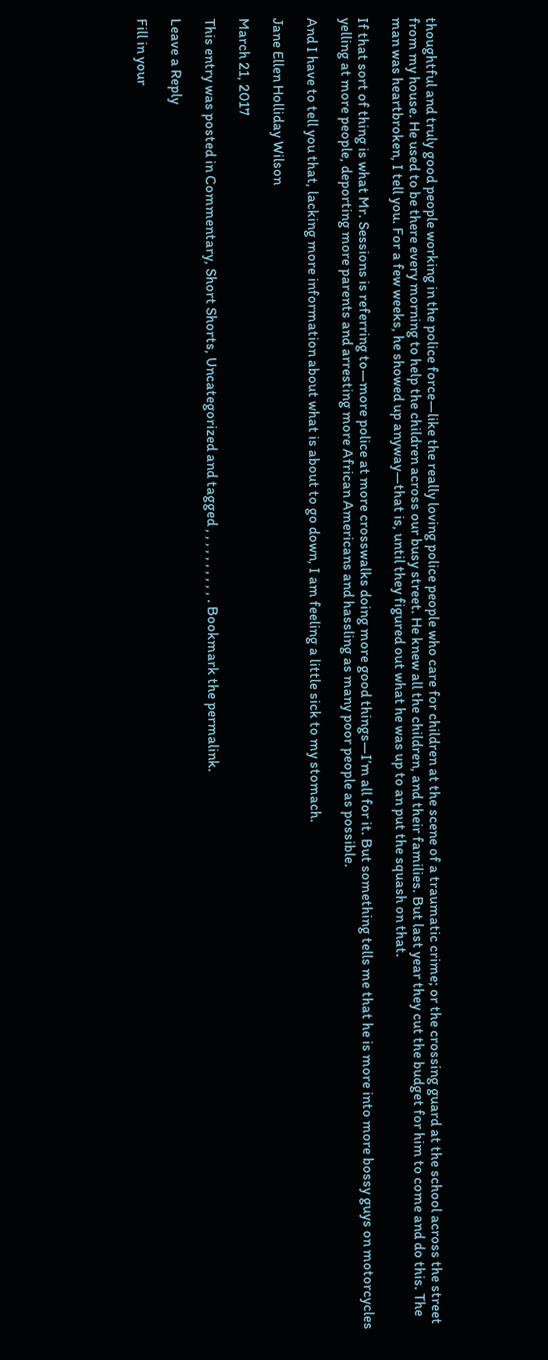thoughtful and truly good people working in the police force—like the really loving police people who care for children at the scene of a traumatic crime; or the crossing guard at the school across the street from my house. He used to be there every morning to help the children across our busy street. He knew all the children, and their families. But last year they cut the budget for him to come and do this. The man was heartbroken, I tell you. For a few weeks, he showed up anyway—that is, until they figured out what he was up to an put the squash on that.

If that sort of thing is what Mr. Sessions is referring to—more police at more crosswalks doing more good things—I’m all for it. But something tells me that he is more into more bossy guys on motorcycles yelling at more people, deporting more parents and arresting more African Americans and hassling as many poor people as possible.

And I have to tell you that, lacking more information about what is about to go down, I am feeling a little sick to my stomach.

Jane Ellen Holliday Wilson

March 21, 2017

This entry was posted in Commentary, Short Shorts, Uncategorized and tagged , , , , , , , , , , . Bookmark the permalink.

Leave a Reply

Fill in your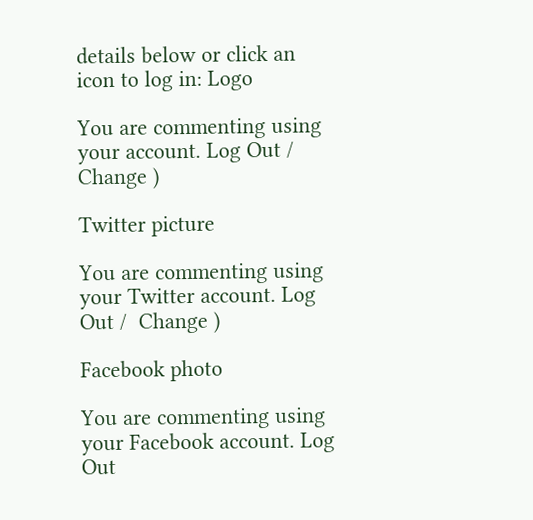details below or click an icon to log in: Logo

You are commenting using your account. Log Out /  Change )

Twitter picture

You are commenting using your Twitter account. Log Out /  Change )

Facebook photo

You are commenting using your Facebook account. Log Out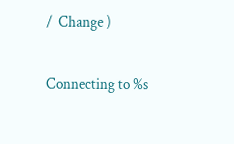/  Change )

Connecting to %s